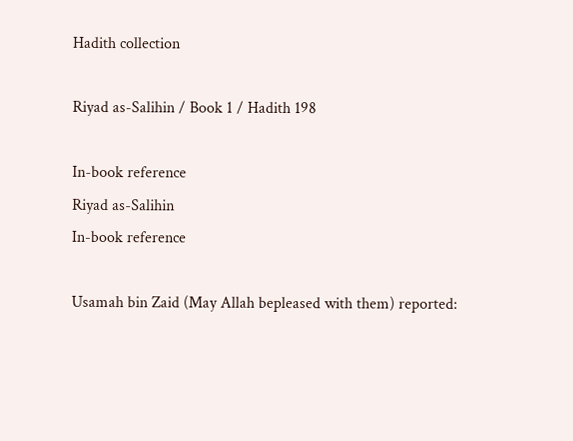Hadith collection

Riyad as-Salihin / Book 1 / Hadith 198

In-book reference
Riyad as-Salihin
In-book reference

Usamah bin Zaid (May Allah bepleased with them) reported: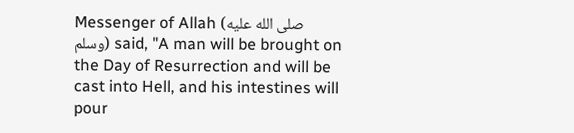Messenger of Allah (صلى الله عليه وسلم) said, "A man will be brought on the Day of Resurrection and will be cast into Hell, and his intestines will pour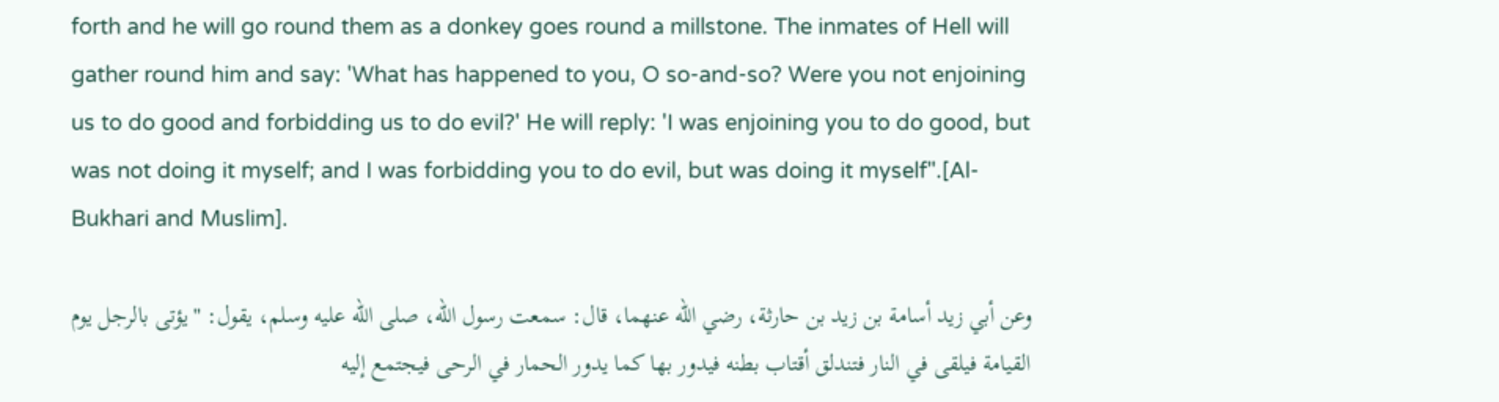forth and he will go round them as a donkey goes round a millstone. The inmates of Hell will gather round him and say: 'What has happened to you, O so-and-so? Were you not enjoining us to do good and forbidding us to do evil?' He will reply: 'I was enjoining you to do good, but was not doing it myself; and I was forbidding you to do evil, but was doing it myself".[Al-Bukhari and Muslim].

وعن أبي زيد أسامة بن زيد بن حارثة، رضي الله عنهما، قال: سمعت رسول الله، صلى الله عليه وسلم، يقول: "يؤتى بالرجل يوم القيامة فيلقى في النار فتندلق أقتاب بطنه فيدور بها كما يدور الحمار في الرحى فيجتمع إليه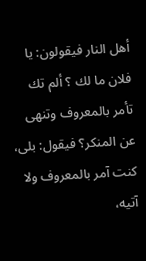أهل النار فيقولون: يا فلان ما لك ؟ ألم تك تأمر بالمعروف وتنهى عن المنكر؟ فيقول: بلى، كنت آمر بالمعروف ولا آتيه،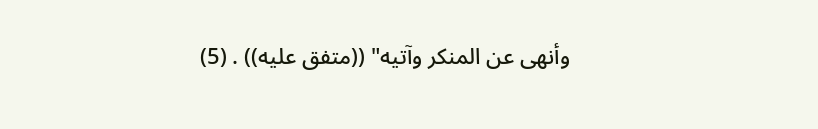وأنهى عن المنكر وآتيه" ((متفق عليه)) . (5)